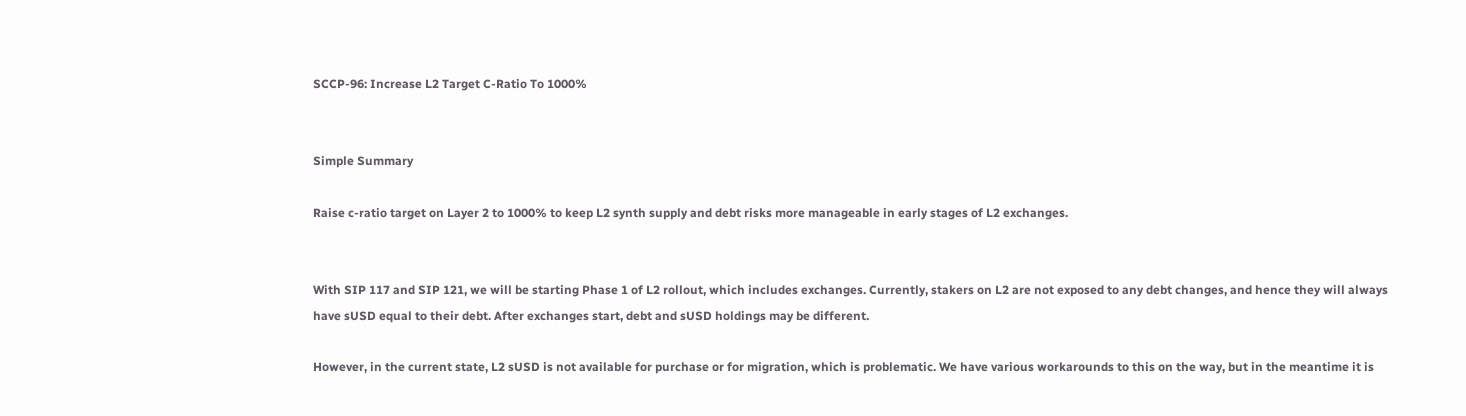SCCP-96: Increase L2 Target C-Ratio To 1000%


Simple Summary

Raise c-ratio target on Layer 2 to 1000% to keep L2 synth supply and debt risks more manageable in early stages of L2 exchanges.


With SIP 117 and SIP 121, we will be starting Phase 1 of L2 rollout, which includes exchanges. Currently, stakers on L2 are not exposed to any debt changes, and hence they will always have sUSD equal to their debt. After exchanges start, debt and sUSD holdings may be different.

However, in the current state, L2 sUSD is not available for purchase or for migration, which is problematic. We have various workarounds to this on the way, but in the meantime it is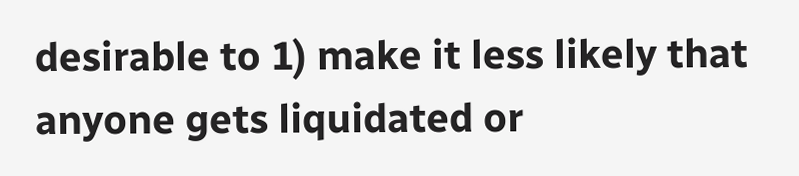desirable to 1) make it less likely that anyone gets liquidated or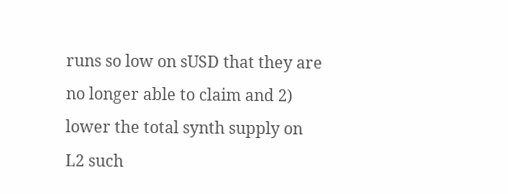runs so low on sUSD that they are no longer able to claim and 2) lower the total synth supply on L2 such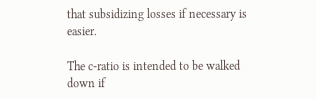that subsidizing losses if necessary is easier.

The c-ratio is intended to be walked down if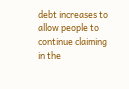debt increases to allow people to continue claiming in the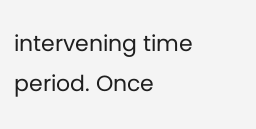intervening time period. Once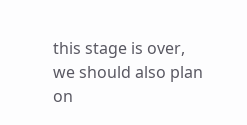this stage is over, we should also plan on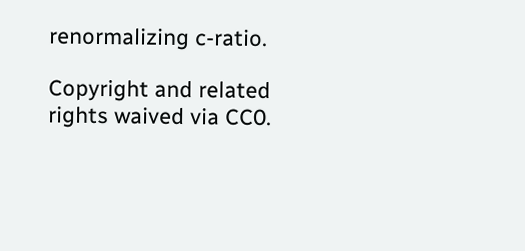renormalizing c-ratio.

Copyright and related rights waived via CC0.